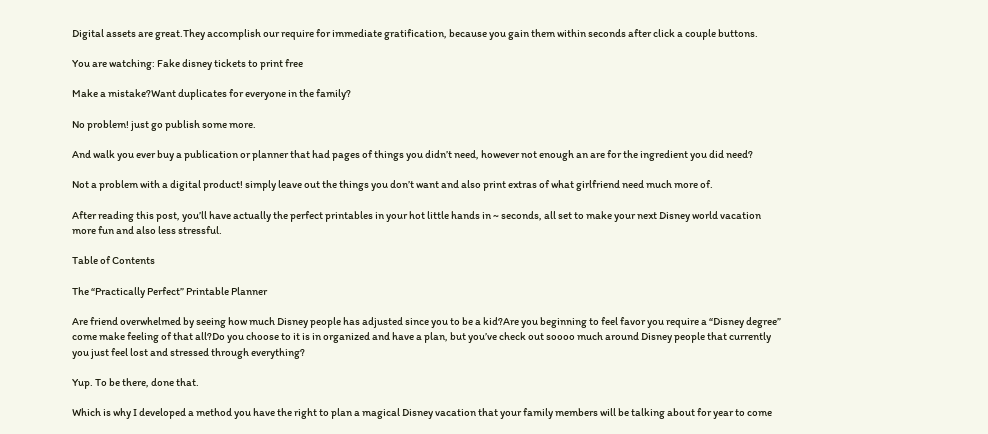Digital assets are great.They accomplish our require for immediate gratification, because you gain them within seconds after click a couple buttons.

You are watching: Fake disney tickets to print free

Make a mistake?Want duplicates for everyone in the family?

No problem! just go publish some more.

And walk you ever buy a publication or planner that had pages of things you didn’t need, however not enough an are for the ingredient you did need?

Not a problem with a digital product! simply leave out the things you don’t want and also print extras of what girlfriend need much more of.

After reading this post, you’ll have actually the perfect printables in your hot little hands in ~ seconds, all set to make your next Disney world vacation more fun and also less stressful.

Table of Contents

The “Practically Perfect” Printable Planner

Are friend overwhelmed by seeing how much Disney people has adjusted since you to be a kid?Are you beginning to feel favor you require a “Disney degree” come make feeling of that all?Do you choose to it is in organized and have a plan, but you’ve check out soooo much around Disney people that currently you just feel lost and stressed through everything?

Yup. To be there, done that.

Which is why I developed a method you have the right to plan a magical Disney vacation that your family members will be talking about for year to come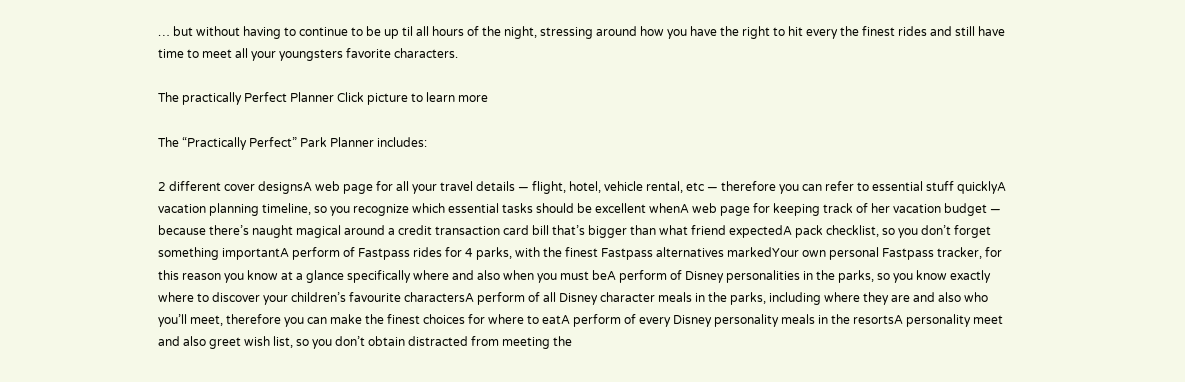… but without having to continue to be up til all hours of the night, stressing around how you have the right to hit every the finest rides and still have time to meet all your youngsters favorite characters.

The practically Perfect Planner Click picture to learn more

The “Practically Perfect” Park Planner includes:

2 different cover designsA web page for all your travel details — flight, hotel, vehicle rental, etc — therefore you can refer to essential stuff quicklyA vacation planning timeline, so you recognize which essential tasks should be excellent whenA web page for keeping track of her vacation budget — because there’s naught magical around a credit transaction card bill that’s bigger than what friend expectedA pack checklist, so you don’t forget something importantA perform of Fastpass rides for 4 parks, with the finest Fastpass alternatives markedYour own personal Fastpass tracker, for this reason you know at a glance specifically where and also when you must beA perform of Disney personalities in the parks, so you know exactly where to discover your children’s favourite charactersA perform of all Disney character meals in the parks, including where they are and also who you’ll meet, therefore you can make the finest choices for where to eatA perform of every Disney personality meals in the resortsA personality meet and also greet wish list, so you don’t obtain distracted from meeting the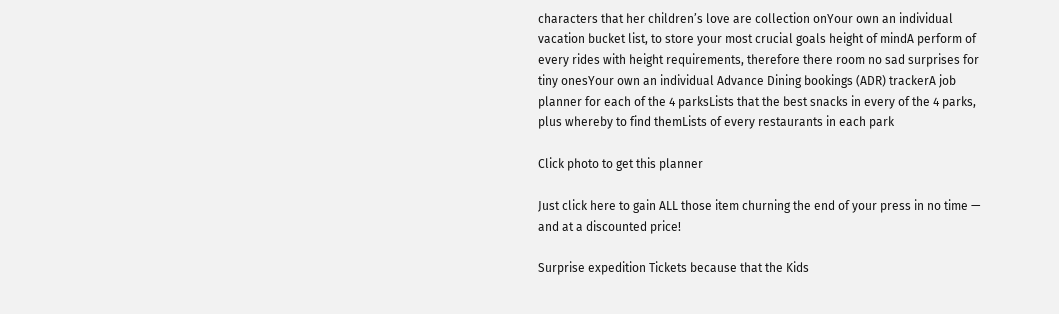characters that her children’s love are collection onYour own an individual vacation bucket list, to store your most crucial goals height of mindA perform of every rides with height requirements, therefore there room no sad surprises for tiny onesYour own an individual Advance Dining bookings (ADR) trackerA job planner for each of the 4 parksLists that the best snacks in every of the 4 parks, plus whereby to find themLists of every restaurants in each park

Click photo to get this planner

Just click here to gain ALL those item churning the end of your press in no time — and at a discounted price!

Surprise expedition Tickets because that the Kids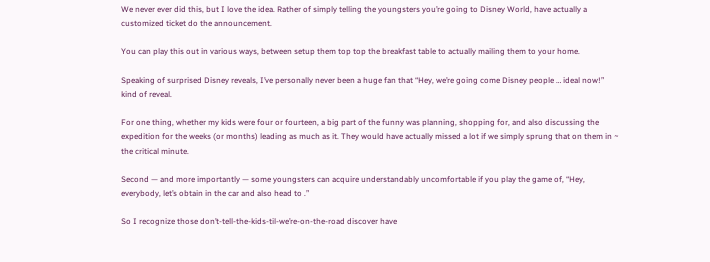We never ever did this, but I love the idea. Rather of simply telling the youngsters you’re going to Disney World, have actually a customized ticket do the announcement.

You can play this out in various ways, between setup them top top the breakfast table to actually mailing them to your home.

Speaking of surprised Disney reveals, I’ve personally never been a huge fan that “Hey, we’re going come Disney people … ideal now!” kind of reveal.

For one thing, whether my kids were four or fourteen, a big part of the funny was planning, shopping for, and also discussing the expedition for the weeks (or months) leading as much as it. They would have actually missed a lot if we simply sprung that on them in ~ the critical minute.

Second — and more importantly — some youngsters can acquire understandably uncomfortable if you play the game of, “Hey, everybody, let’s obtain in the car and also head to .”

So I recognize those don’t-tell-the-kids-til-we’re-on-the-road discover have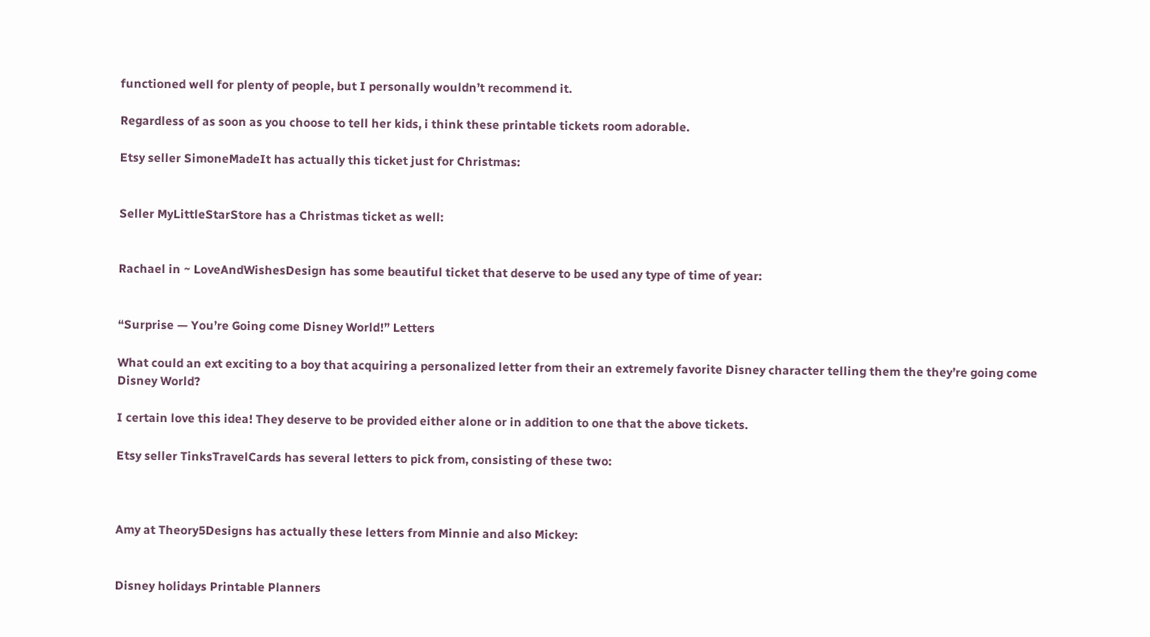functioned well for plenty of people, but I personally wouldn’t recommend it.

Regardless of as soon as you choose to tell her kids, i think these printable tickets room adorable.

Etsy seller SimoneMadeIt has actually this ticket just for Christmas:


Seller MyLittleStarStore has a Christmas ticket as well:


Rachael in ~ LoveAndWishesDesign has some beautiful ticket that deserve to be used any type of time of year:


“Surprise — You’re Going come Disney World!” Letters

What could an ext exciting to a boy that acquiring a personalized letter from their an extremely favorite Disney character telling them the they’re going come Disney World?

I certain love this idea! They deserve to be provided either alone or in addition to one that the above tickets.

Etsy seller TinksTravelCards has several letters to pick from, consisting of these two:



Amy at Theory5Designs has actually these letters from Minnie and also Mickey:


Disney holidays Printable Planners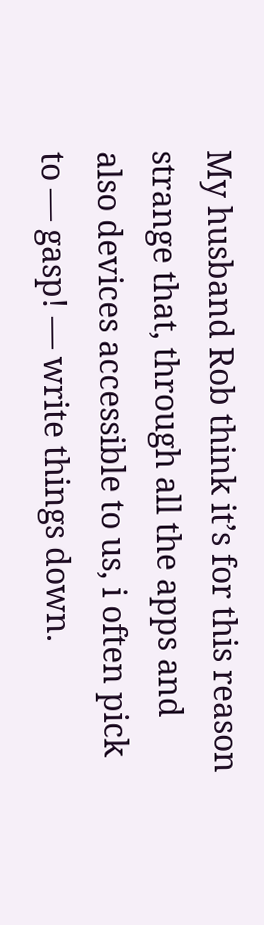My husband Rob think it’s for this reason strange that, through all the apps and also devices accessible to us, i often pick to — gasp! — write things down.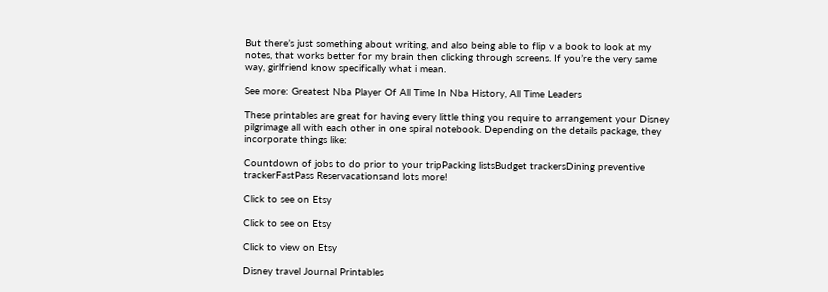But there’s just something about writing, and also being able to flip v a book to look at my notes, that works better for my brain then clicking through screens. If you’re the very same way, girlfriend know specifically what i mean.

See more: Greatest Nba Player Of All Time In Nba History, All Time Leaders

These printables are great for having every little thing you require to arrangement your Disney pilgrimage all with each other in one spiral notebook. Depending on the details package, they incorporate things like:

Countdown of jobs to do prior to your tripPacking listsBudget trackersDining preventive trackerFastPass Reservacationsand lots more!

Click to see on Etsy

Click to see on Etsy

Click to view on Etsy

Disney travel Journal Printables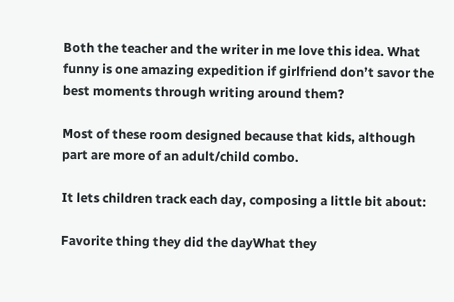Both the teacher and the writer in me love this idea. What funny is one amazing expedition if girlfriend don’t savor the best moments through writing around them?

Most of these room designed because that kids, although part are more of an adult/child combo.

It lets children track each day, composing a little bit about:

Favorite thing they did the dayWhat they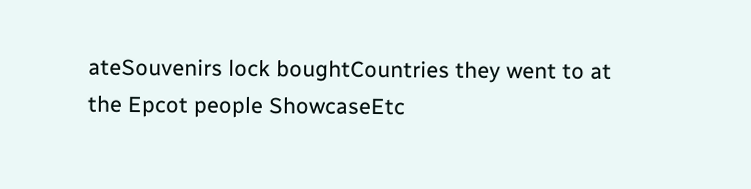ateSouvenirs lock boughtCountries they went to at the Epcot people ShowcaseEtc